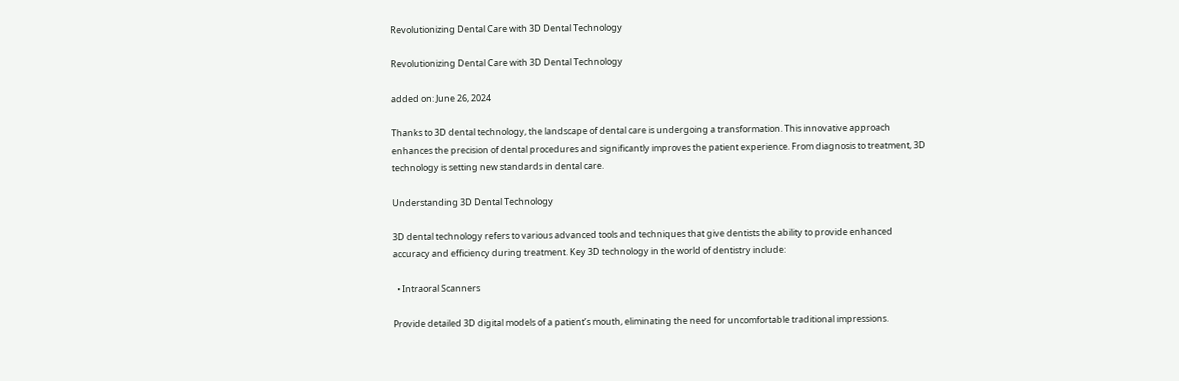Revolutionizing Dental Care with 3D Dental Technology

Revolutionizing Dental Care with 3D Dental Technology

added on: June 26, 2024

Thanks to 3D dental technology, the landscape of dental care is undergoing a transformation. This innovative approach enhances the precision of dental procedures and significantly improves the patient experience. From diagnosis to treatment, 3D technology is setting new standards in dental care.

Understanding 3D Dental Technology

3D dental technology refers to various advanced tools and techniques that give dentists the ability to provide enhanced accuracy and efficiency during treatment. Key 3D technology in the world of dentistry include:

  • Intraoral Scanners

Provide detailed 3D digital models of a patient’s mouth, eliminating the need for uncomfortable traditional impressions.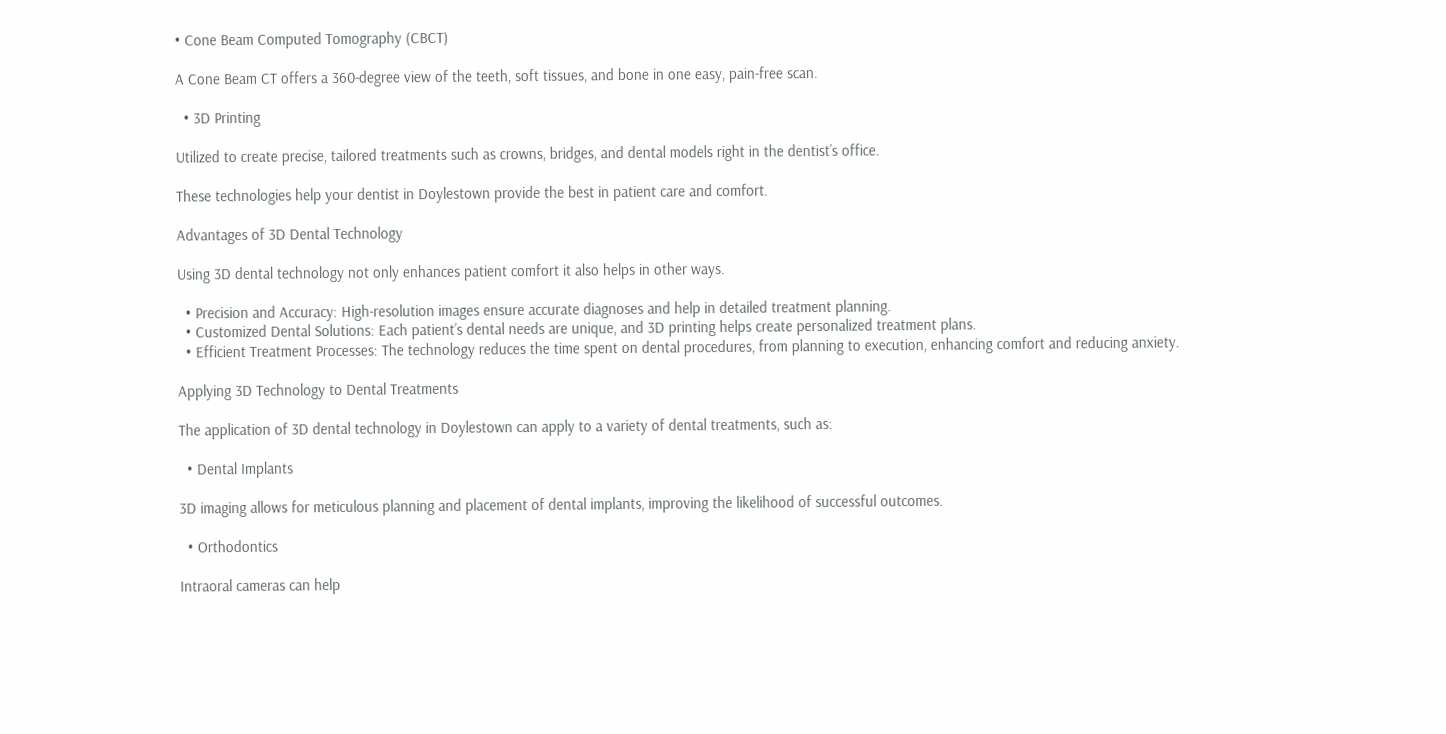• Cone Beam Computed Tomography (CBCT)

A Cone Beam CT offers a 360-degree view of the teeth, soft tissues, and bone in one easy, pain-free scan.

  • 3D Printing

Utilized to create precise, tailored treatments such as crowns, bridges, and dental models right in the dentist’s office.

These technologies help your dentist in Doylestown provide the best in patient care and comfort.

Advantages of 3D Dental Technology

Using 3D dental technology not only enhances patient comfort it also helps in other ways.

  • Precision and Accuracy: High-resolution images ensure accurate diagnoses and help in detailed treatment planning.
  • Customized Dental Solutions: Each patient’s dental needs are unique, and 3D printing helps create personalized treatment plans.
  • Efficient Treatment Processes: The technology reduces the time spent on dental procedures, from planning to execution, enhancing comfort and reducing anxiety.

Applying 3D Technology to Dental Treatments

The application of 3D dental technology in Doylestown can apply to a variety of dental treatments, such as:

  • Dental Implants

3D imaging allows for meticulous planning and placement of dental implants, improving the likelihood of successful outcomes.

  • Orthodontics

Intraoral cameras can help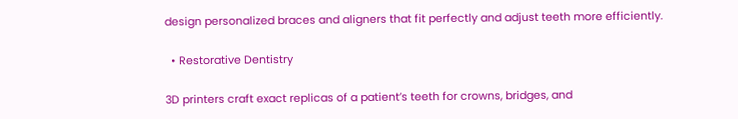design personalized braces and aligners that fit perfectly and adjust teeth more efficiently.

  • Restorative Dentistry

3D printers craft exact replicas of a patient’s teeth for crowns, bridges, and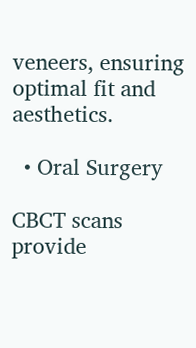veneers, ensuring optimal fit and aesthetics.

  • Oral Surgery

CBCT scans provide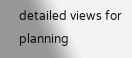detailed views for planning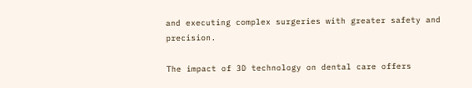and executing complex surgeries with greater safety and precision.

The impact of 3D technology on dental care offers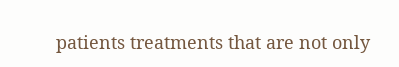patients treatments that are not only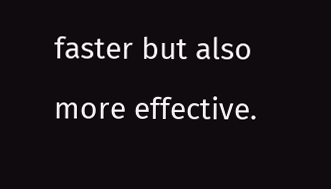faster but also more effective.